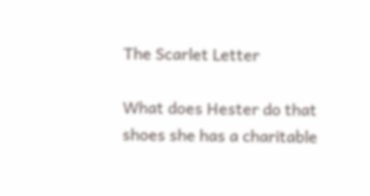The Scarlet Letter

What does Hester do that shoes she has a charitable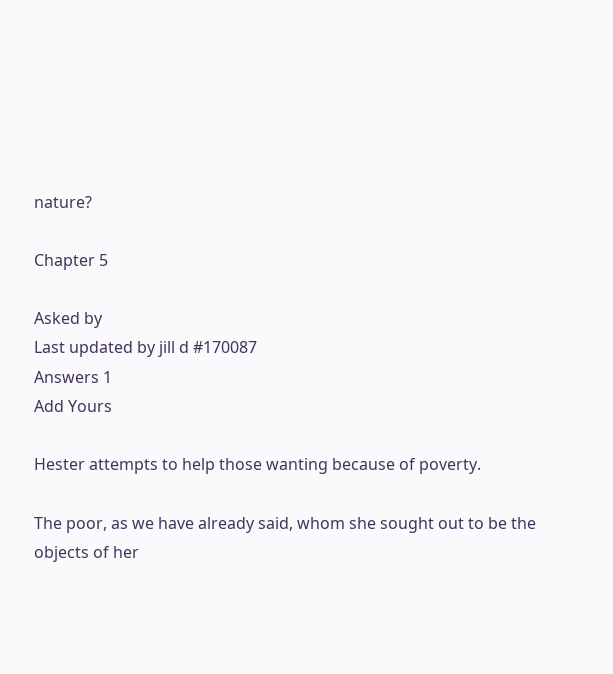nature?

Chapter 5

Asked by
Last updated by jill d #170087
Answers 1
Add Yours

Hester attempts to help those wanting because of poverty.

The poor, as we have already said, whom she sought out to be the objects of her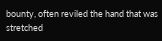bounty, often reviled the hand that was stretched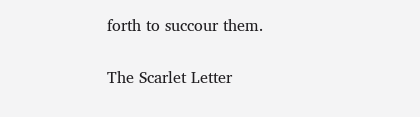forth to succour them.


The Scarlet Letter